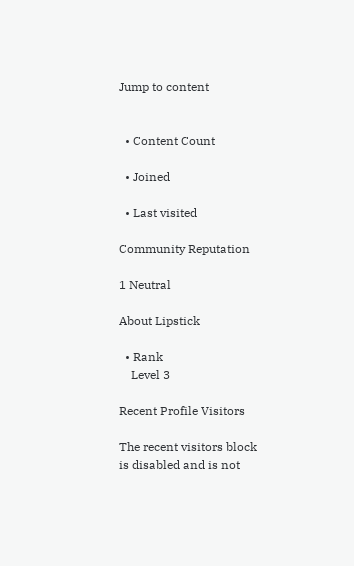Jump to content


  • Content Count

  • Joined

  • Last visited

Community Reputation

1 Neutral

About Lipstick

  • Rank
    Level 3

Recent Profile Visitors

The recent visitors block is disabled and is not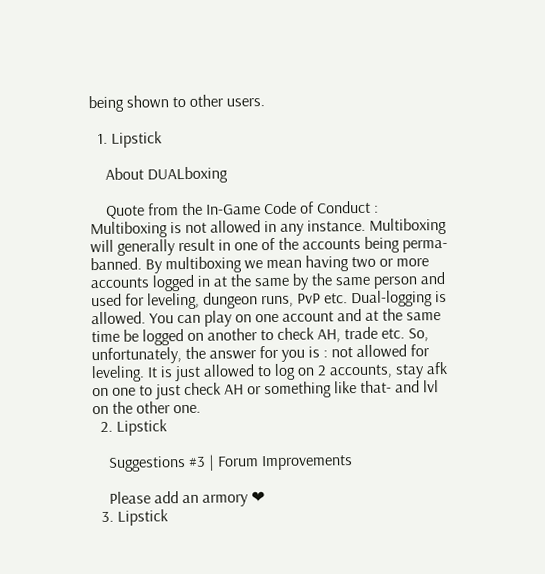being shown to other users.

  1. Lipstick

    About DUALboxing

    Quote from the In-Game Code of Conduct : Multiboxing is not allowed in any instance. Multiboxing will generally result in one of the accounts being perma-banned. By multiboxing we mean having two or more accounts logged in at the same by the same person and used for leveling, dungeon runs, PvP etc. Dual-logging is allowed. You can play on one account and at the same time be logged on another to check AH, trade etc. So, unfortunately, the answer for you is : not allowed for leveling. It is just allowed to log on 2 accounts, stay afk on one to just check AH or something like that- and lvl on the other one.
  2. Lipstick

    Suggestions #3 | Forum Improvements

    Please add an armory ❤
  3. Lipstick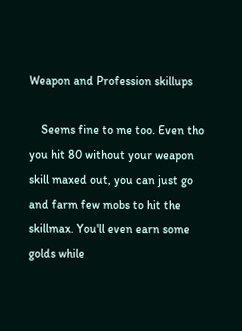Weapon and Profession skillups

    Seems fine to me too. Even tho you hit 80 without your weapon skill maxed out, you can just go and farm few mobs to hit the skillmax. You'll even earn some golds while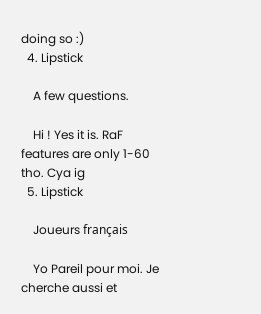doing so :)
  4. Lipstick

    A few questions.

    Hi ! Yes it is. RaF features are only 1-60 tho. Cya ig
  5. Lipstick

    Joueurs français

    Yo Pareil pour moi. Je cherche aussi et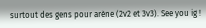surtout des gens pour arène (2v2 et 3v3). See you ig !